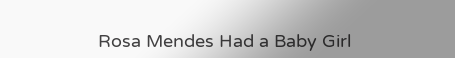Rosa Mendes Had a Baby Girl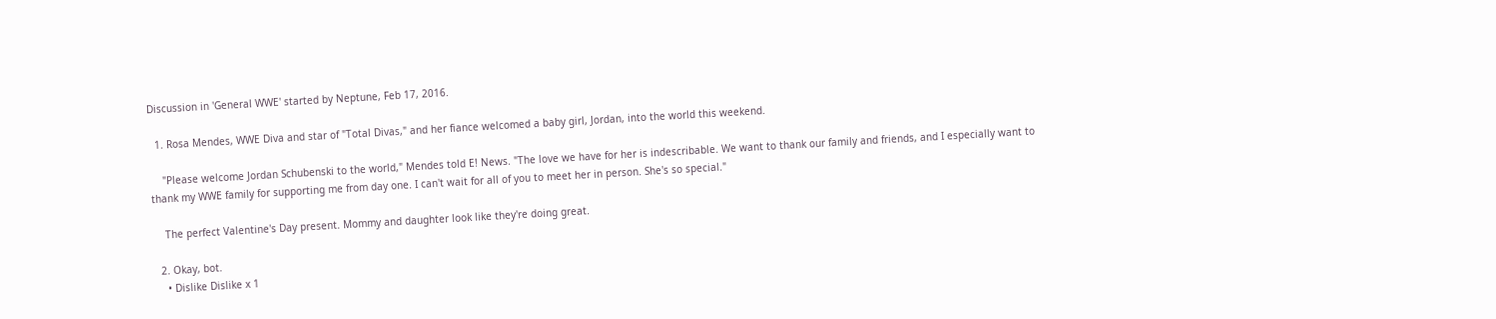Discussion in 'General WWE' started by Neptune, Feb 17, 2016.

  1. Rosa Mendes, WWE Diva and star of "Total Divas," and her fiance welcomed a baby girl, Jordan, into the world this weekend.

    "Please welcome Jordan Schubenski to the world," Mendes told E! News. "The love we have for her is indescribable. We want to thank our family and friends, and I especially want to thank my WWE family for supporting me from day one. I can't wait for all of you to meet her in person. She's so special."

    The perfect Valentine's Day present. Mommy and daughter look like they're doing great.

  2. Okay, bot.
    • Dislike Dislike x 1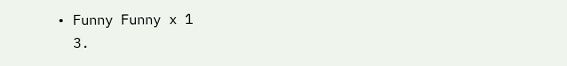• Funny Funny x 1
  3.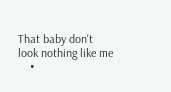That baby don't look nothing like me
    •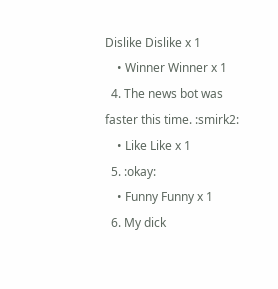Dislike Dislike x 1
    • Winner Winner x 1
  4. The news bot was faster this time. :smirk2:
    • Like Like x 1
  5. :okay:
    • Funny Funny x 1
  6. My dick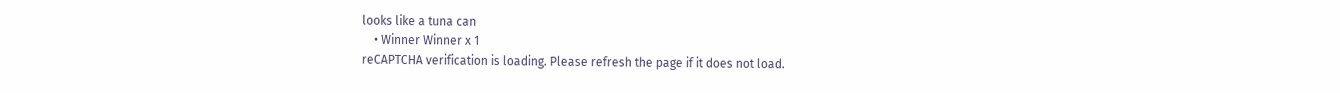looks like a tuna can
    • Winner Winner x 1
reCAPTCHA verification is loading. Please refresh the page if it does not load.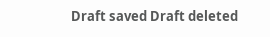Draft saved Draft deleted